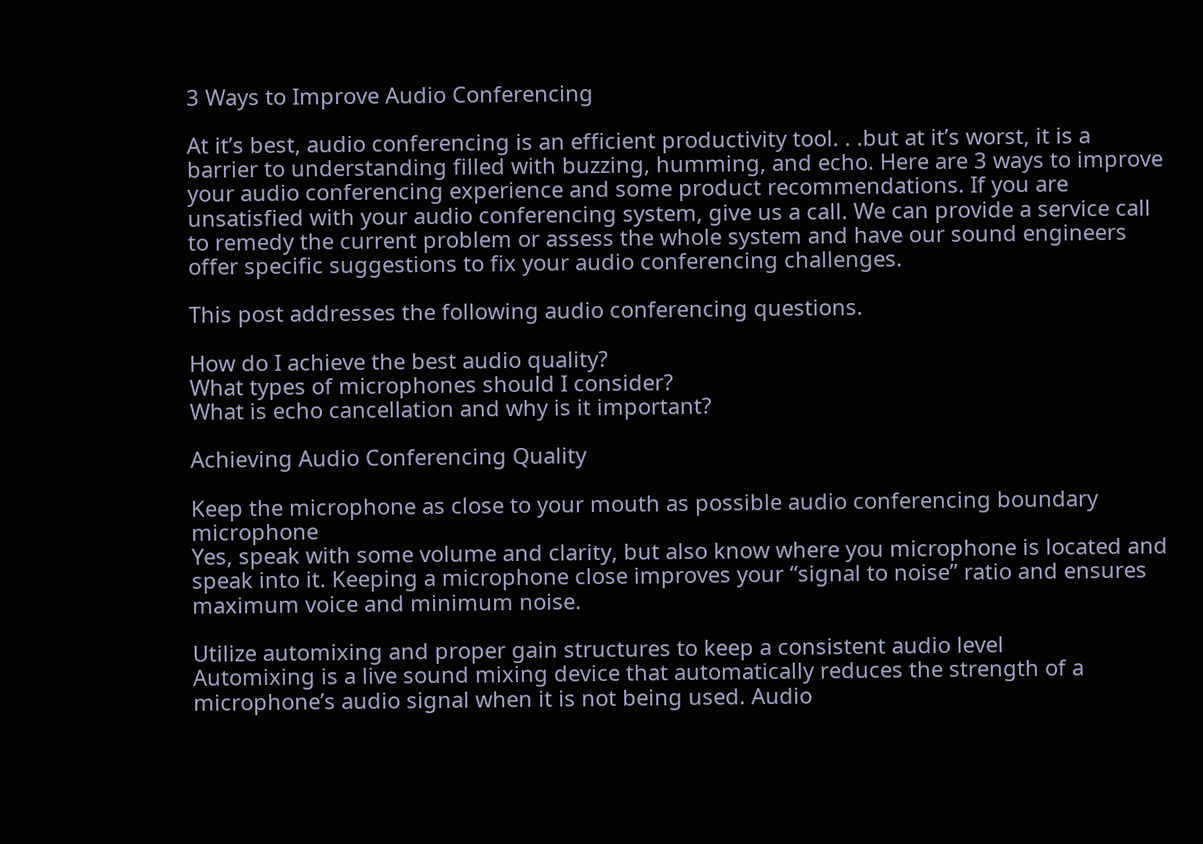3 Ways to Improve Audio Conferencing

At it’s best, audio conferencing is an efficient productivity tool. . .but at it’s worst, it is a barrier to understanding filled with buzzing, humming, and echo. Here are 3 ways to improve your audio conferencing experience and some product recommendations. If you are unsatisfied with your audio conferencing system, give us a call. We can provide a service call to remedy the current problem or assess the whole system and have our sound engineers offer specific suggestions to fix your audio conferencing challenges.

This post addresses the following audio conferencing questions.

How do I achieve the best audio quality?
What types of microphones should I consider?
What is echo cancellation and why is it important?

Achieving Audio Conferencing Quality

Keep the microphone as close to your mouth as possible audio conferencing boundary microphone
Yes, speak with some volume and clarity, but also know where you microphone is located and speak into it. Keeping a microphone close improves your “signal to noise” ratio and ensures maximum voice and minimum noise.

Utilize automixing and proper gain structures to keep a consistent audio level
Automixing is a live sound mixing device that automatically reduces the strength of a microphone’s audio signal when it is not being used. Audio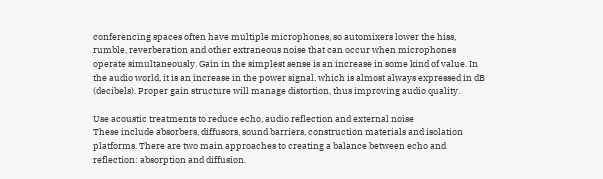conferencing spaces often have multiple microphones, so automixers lower the hiss, rumble, reverberation and other extraneous noise that can occur when microphones operate simultaneously. Gain in the simplest sense is an increase in some kind of value. In the audio world, it is an increase in the power signal, which is almost always expressed in dB (decibels). Proper gain structure will manage distortion, thus improving audio quality.

Use acoustic treatments to reduce echo, audio reflection and external noise
These include absorbers, diffusors, sound barriers, construction materials and isolation platforms. There are two main approaches to creating a balance between echo and reflection: absorption and diffusion.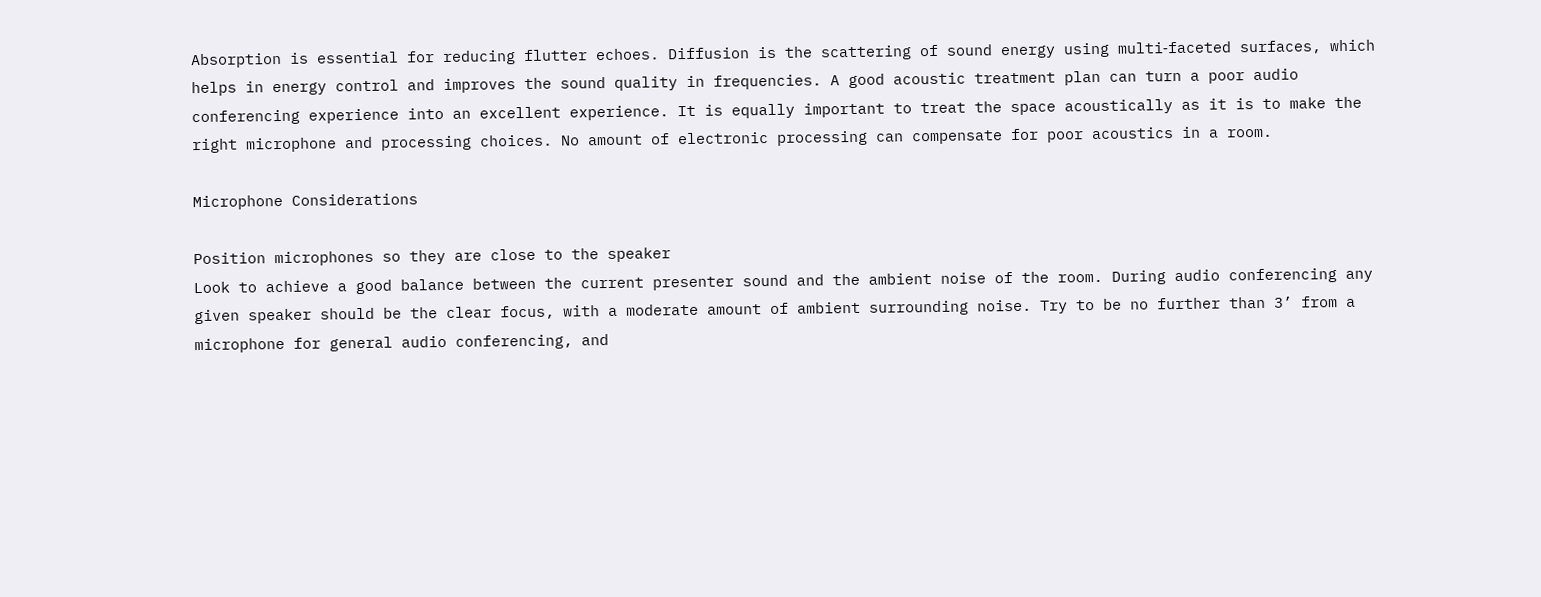Absorption is essential for reducing flutter echoes. Diffusion is the scattering of sound energy using multi‑faceted surfaces, which helps in energy control and improves the sound quality in frequencies. A good acoustic treatment plan can turn a poor audio conferencing experience into an excellent experience. It is equally important to treat the space acoustically as it is to make the right microphone and processing choices. No amount of electronic processing can compensate for poor acoustics in a room.

Microphone Considerations

Position microphones so they are close to the speaker
Look to achieve a good balance between the current presenter sound and the ambient noise of the room. During audio conferencing any given speaker should be the clear focus, with a moderate amount of ambient surrounding noise. Try to be no further than 3’ from a microphone for general audio conferencing, and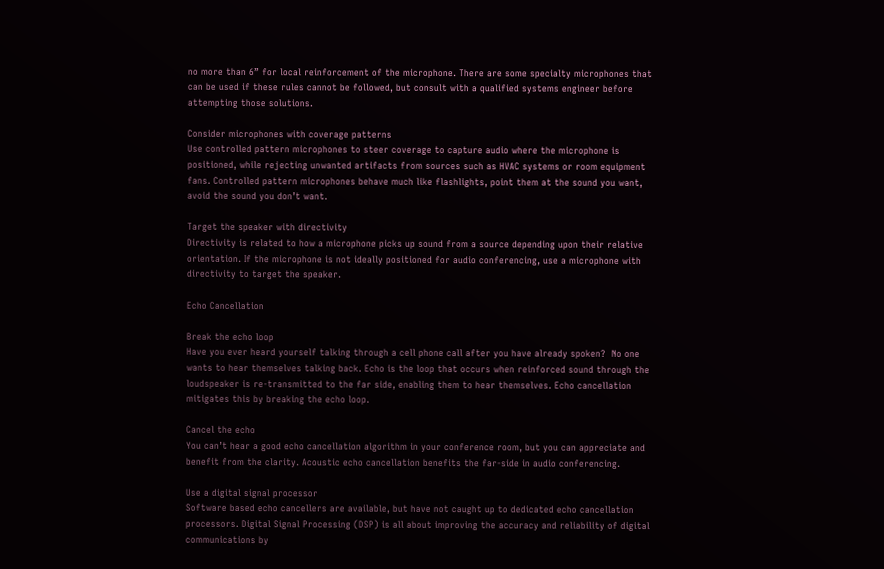no more than 6” for local reinforcement of the microphone. There are some specialty microphones that can be used if these rules cannot be followed, but consult with a qualified systems engineer before attempting those solutions.

Consider microphones with coverage patterns
Use controlled pattern microphones to steer coverage to capture audio where the microphone is positioned, while rejecting unwanted artifacts from sources such as HVAC systems or room equipment fans. Controlled pattern microphones behave much like flashlights, point them at the sound you want, avoid the sound you don’t want.

Target the speaker with directivity
Directivity is related to how a microphone picks up sound from a source depending upon their relative orientation. If the microphone is not ideally positioned for audio conferencing, use a microphone with directivity to target the speaker.

Echo Cancellation

Break the echo loop
Have you ever heard yourself talking through a cell phone call after you have already spoken?  No one wants to hear themselves talking back. Echo is the loop that occurs when reinforced sound through the loudspeaker is re-transmitted to the far side, enabling them to hear themselves. Echo cancellation mitigates this by breaking the echo loop.

Cancel the echo
You can’t hear a good echo cancellation algorithm in your conference room, but you can appreciate and benefit from the clarity. Acoustic echo cancellation benefits the far-side in audio conferencing.

Use a digital signal processor
Software based echo cancellers are available, but have not caught up to dedicated echo cancellation processors. Digital Signal Processing (DSP) is all about improving the accuracy and reliability of digital communications by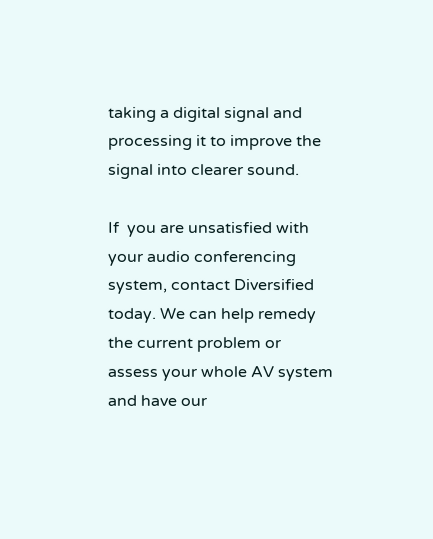taking a digital signal and processing it to improve the signal into clearer sound.

If  you are unsatisfied with your audio conferencing system, contact Diversified today. We can help remedy the current problem or assess your whole AV system and have our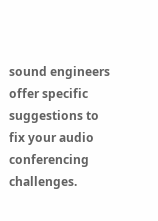sound engineers offer specific suggestions to fix your audio conferencing challenges.